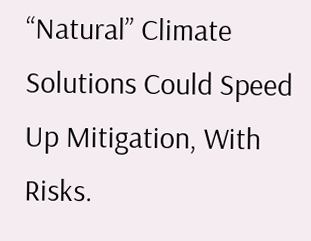“Natural” Climate Solutions Could Speed Up Mitigation, With Risks.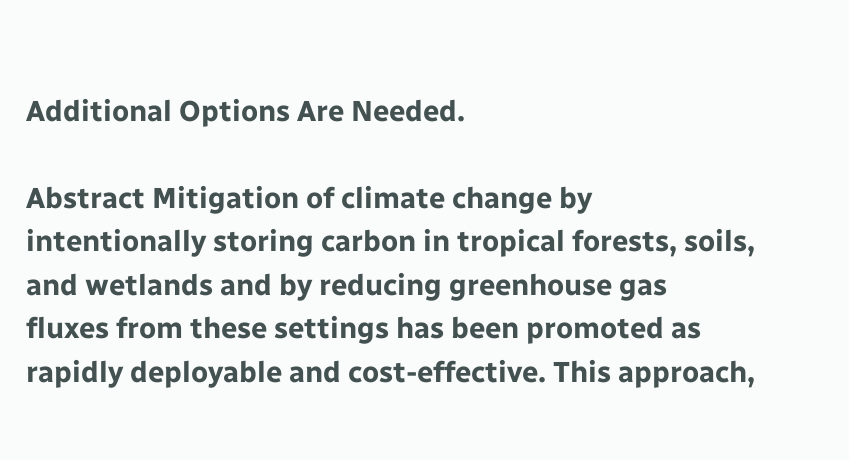Additional Options Are Needed.

Abstract Mitigation of climate change by intentionally storing carbon in tropical forests, soils, and wetlands and by reducing greenhouse gas fluxes from these settings has been promoted as rapidly deployable and cost‐effective. This approach,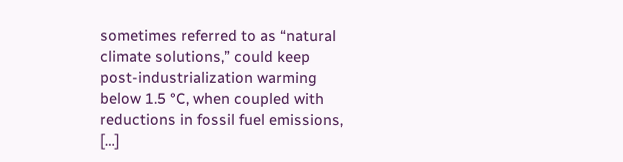sometimes referred to as “natural climate solutions,” could keep post‐industrialization warming below 1.5 °C, when coupled with reductions in fossil fuel emissions, […]